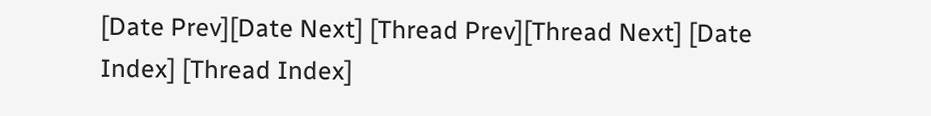[Date Prev][Date Next] [Thread Prev][Thread Next] [Date Index] [Thread Index]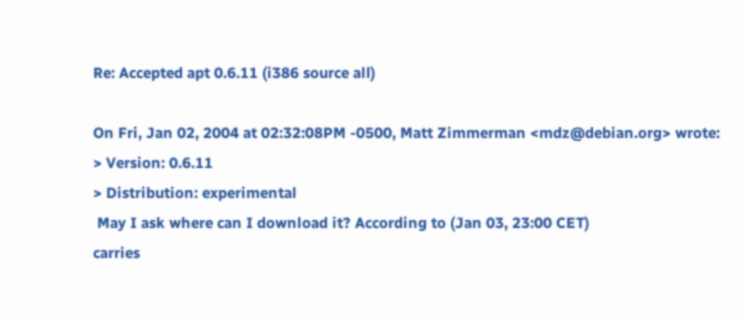Re: Accepted apt 0.6.11 (i386 source all)

On Fri, Jan 02, 2004 at 02:32:08PM -0500, Matt Zimmerman <mdz@debian.org> wrote:
> Version: 0.6.11
> Distribution: experimental
 May I ask where can I download it? According to (Jan 03, 23:00 CET)
carries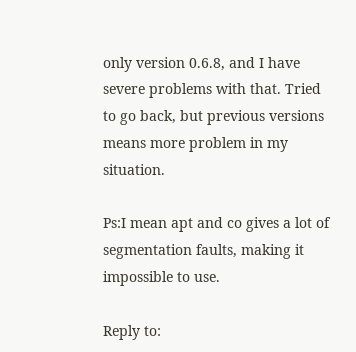only version 0.6.8, and I have severe problems with that. Tried
to go back, but previous versions means more problem in my situation.

Ps:I mean apt and co gives a lot of segmentation faults, making it
impossible to use.

Reply to: